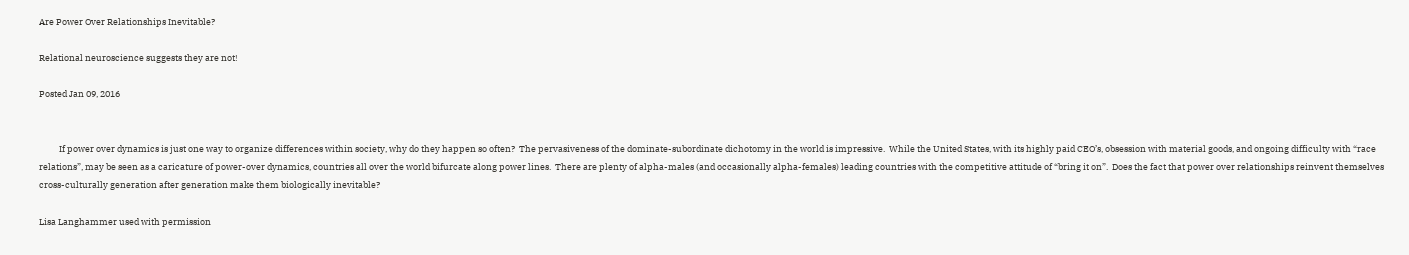Are Power Over Relationships Inevitable?

Relational neuroscience suggests they are not!

Posted Jan 09, 2016


          If power over dynamics is just one way to organize differences within society, why do they happen so often?  The pervasiveness of the dominate-subordinate dichotomy in the world is impressive.  While the United States, with its highly paid CEO’s, obsession with material goods, and ongoing difficulty with “race relations”, may be seen as a caricature of power-over dynamics, countries all over the world bifurcate along power lines.  There are plenty of alpha-males (and occasionally alpha-females) leading countries with the competitive attitude of “bring it on”.  Does the fact that power over relationships reinvent themselves cross-culturally generation after generation make them biologically inevitable?

Lisa Langhammer used with permission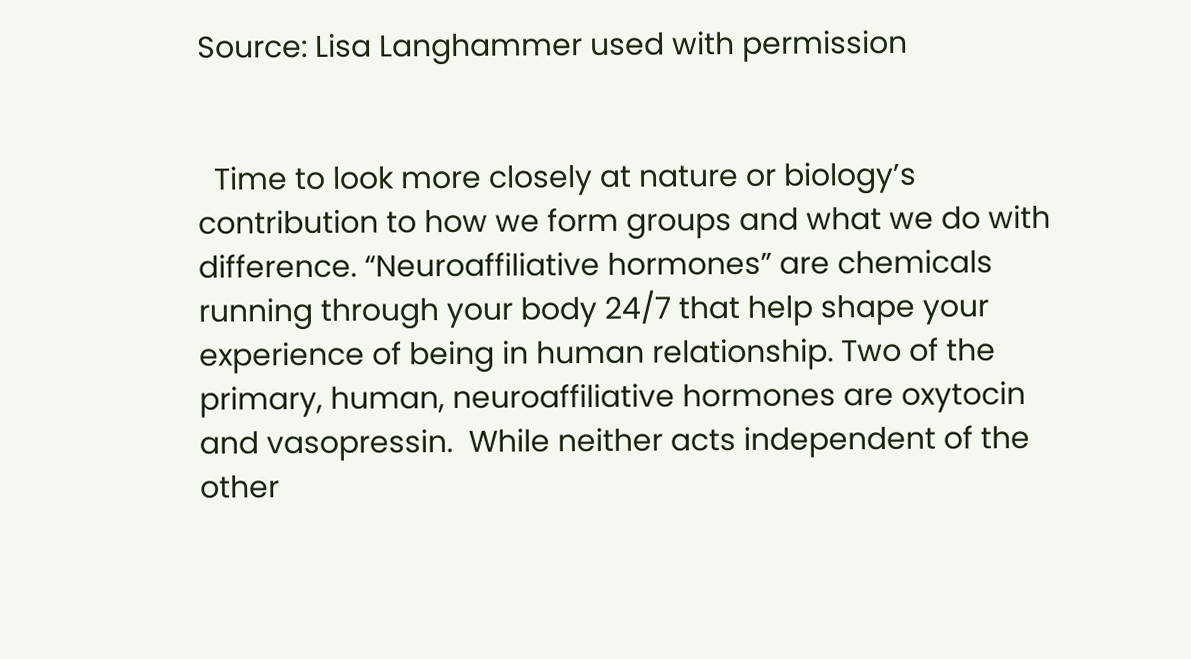Source: Lisa Langhammer used with permission


  Time to look more closely at nature or biology’s contribution to how we form groups and what we do with difference. “Neuroaffiliative hormones” are chemicals running through your body 24/7 that help shape your experience of being in human relationship. Two of the primary, human, neuroaffiliative hormones are oxytocin and vasopressin.  While neither acts independent of the other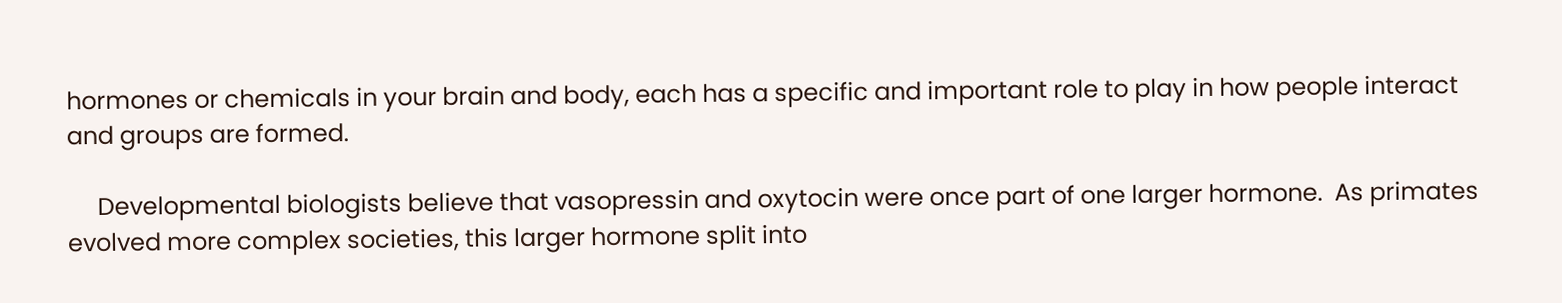hormones or chemicals in your brain and body, each has a specific and important role to play in how people interact and groups are formed.

     Developmental biologists believe that vasopressin and oxytocin were once part of one larger hormone.  As primates evolved more complex societies, this larger hormone split into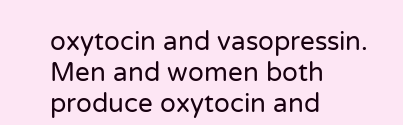oxytocin and vasopressin.  Men and women both produce oxytocin and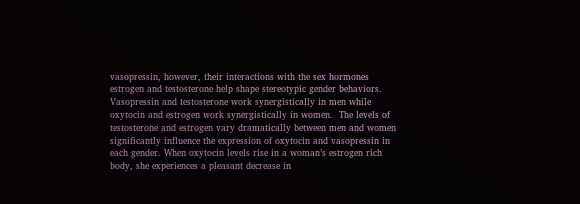vasopressin, however, their interactions with the sex hormones estrogen and testosterone help shape stereotypic gender behaviors.  Vasopressin and testosterone work synergistically in men while oxytocin and estrogen work synergistically in women.  The levels of testosterone and estrogen vary dramatically between men and women significantly influence the expression of oxytocin and vasopressin in each gender. When oxytocin levels rise in a woman’s estrogen rich body, she experiences a pleasant decrease in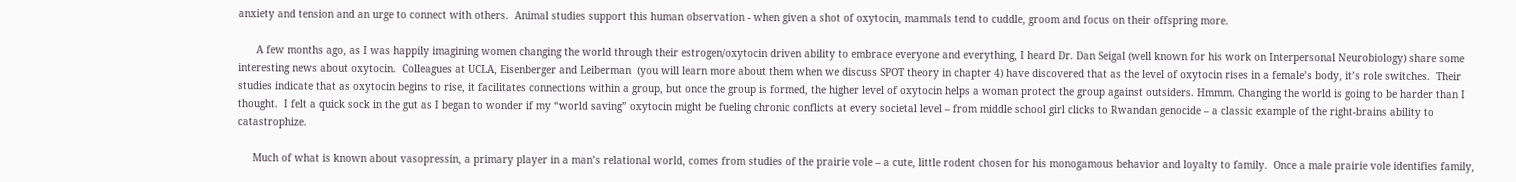anxiety and tension and an urge to connect with others.  Animal studies support this human observation - when given a shot of oxytocin, mammals tend to cuddle, groom and focus on their offspring more.

      A few months ago, as I was happily imagining women changing the world through their estrogen/oxytocin driven ability to embrace everyone and everything, I heard Dr. Dan Seigal (well known for his work on Interpersonal Neurobiology) share some interesting news about oxytocin.  Colleagues at UCLA, Eisenberger and Leiberman  (you will learn more about them when we discuss SPOT theory in chapter 4) have discovered that as the level of oxytocin rises in a female’s body, it’s role switches.  Their studies indicate that as oxytocin begins to rise, it facilitates connections within a group, but once the group is formed, the higher level of oxytocin helps a woman protect the group against outsiders. Hmmm. Changing the world is going to be harder than I thought.  I felt a quick sock in the gut as I began to wonder if my “world saving” oxytocin might be fueling chronic conflicts at every societal level – from middle school girl clicks to Rwandan genocide – a classic example of the right-brains ability to catastrophize.

     Much of what is known about vasopressin, a primary player in a man’s relational world, comes from studies of the prairie vole – a cute, little rodent chosen for his monogamous behavior and loyalty to family.  Once a male prairie vole identifies family,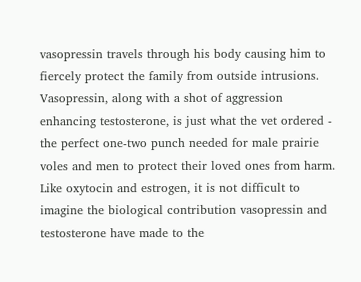vasopressin travels through his body causing him to fiercely protect the family from outside intrusions.  Vasopressin, along with a shot of aggression enhancing testosterone, is just what the vet ordered - the perfect one-two punch needed for male prairie voles and men to protect their loved ones from harm.  Like oxytocin and estrogen, it is not difficult to imagine the biological contribution vasopressin and testosterone have made to the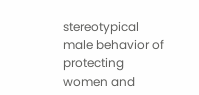stereotypical male behavior of protecting women and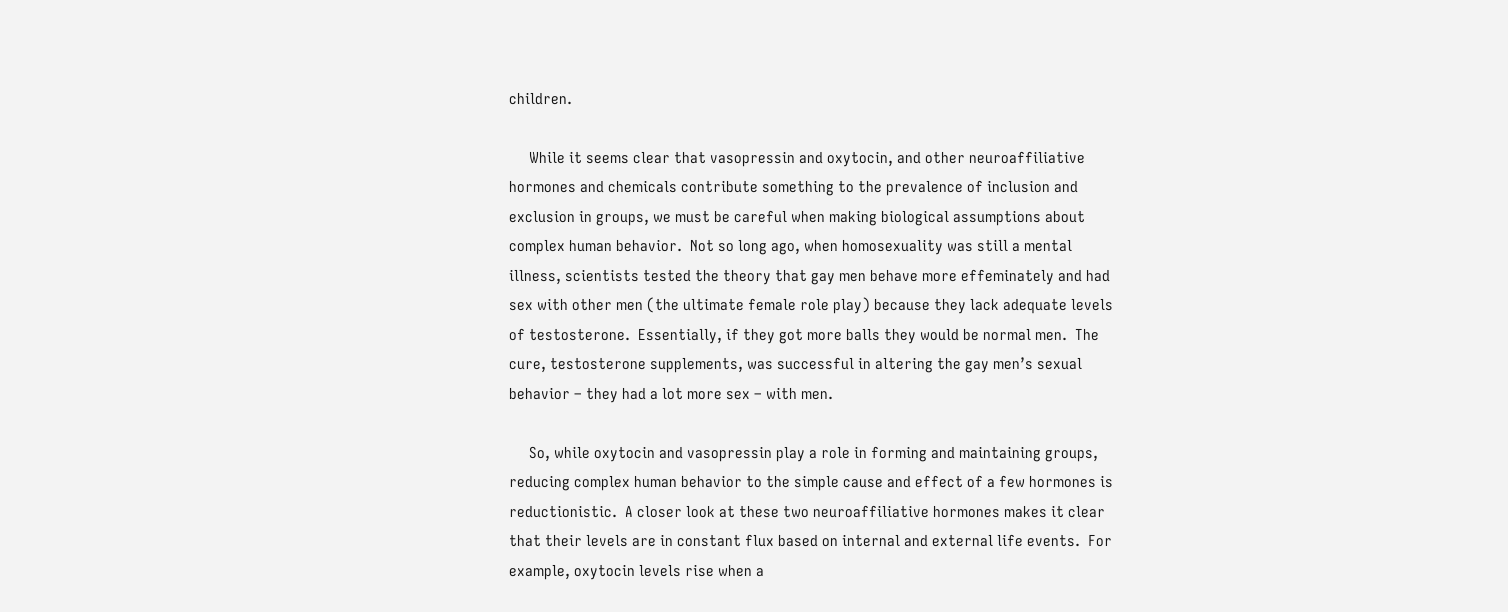children.

     While it seems clear that vasopressin and oxytocin, and other neuroaffiliative hormones and chemicals contribute something to the prevalence of inclusion and exclusion in groups, we must be careful when making biological assumptions about complex human behavior.  Not so long ago, when homosexuality was still a mental illness, scientists tested the theory that gay men behave more effeminately and had sex with other men (the ultimate female role play) because they lack adequate levels of testosterone.  Essentially, if they got more balls they would be normal men.  The cure, testosterone supplements, was successful in altering the gay men’s sexual behavior – they had a lot more sex – with men.

     So, while oxytocin and vasopressin play a role in forming and maintaining groups, reducing complex human behavior to the simple cause and effect of a few hormones is reductionistic.  A closer look at these two neuroaffiliative hormones makes it clear that their levels are in constant flux based on internal and external life events.  For example, oxytocin levels rise when a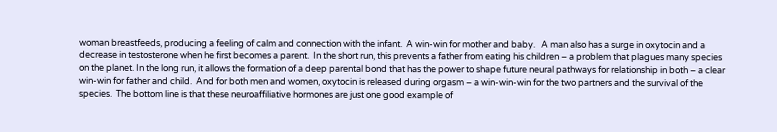woman breastfeeds, producing a feeling of calm and connection with the infant.  A win-win for mother and baby.   A man also has a surge in oxytocin and a decrease in testosterone when he first becomes a parent.  In the short run, this prevents a father from eating his children – a problem that plagues many species on the planet. In the long run, it allows the formation of a deep parental bond that has the power to shape future neural pathways for relationship in both – a clear win-win for father and child.  And for both men and women, oxytocin is released during orgasm – a win-win-win for the two partners and the survival of the species.  The bottom line is that these neuroaffiliative hormones are just one good example of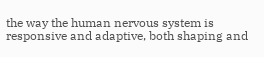the way the human nervous system is responsive and adaptive, both shaping and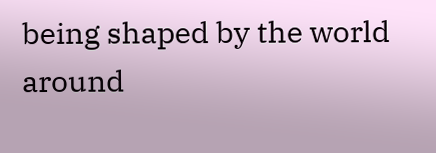being shaped by the world around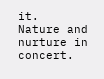it.   Nature and nurture in concert.